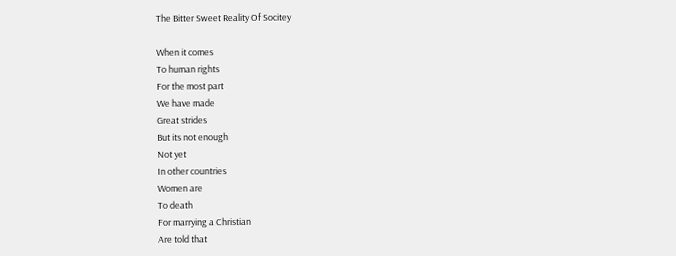The Bitter Sweet Reality Of Socitey

When it comes
To human rights
For the most part
We have made
Great strides
But its not enough
Not yet
In other countries
Women are
To death
For marrying a Christian
Are told that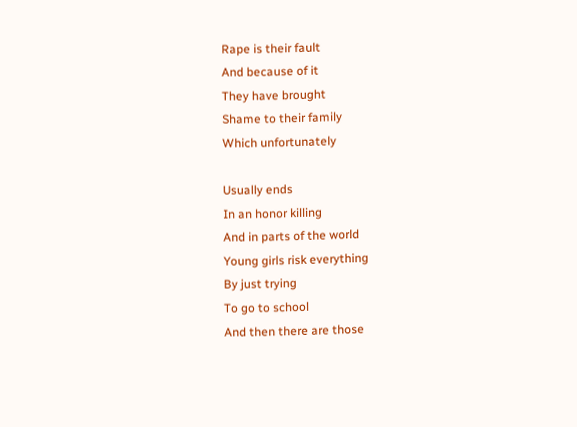Rape is their fault
And because of it
They have brought
Shame to their family
Which unfortunately

Usually ends
In an honor killing
And in parts of the world
Young girls risk everything
By just trying
To go to school
And then there are those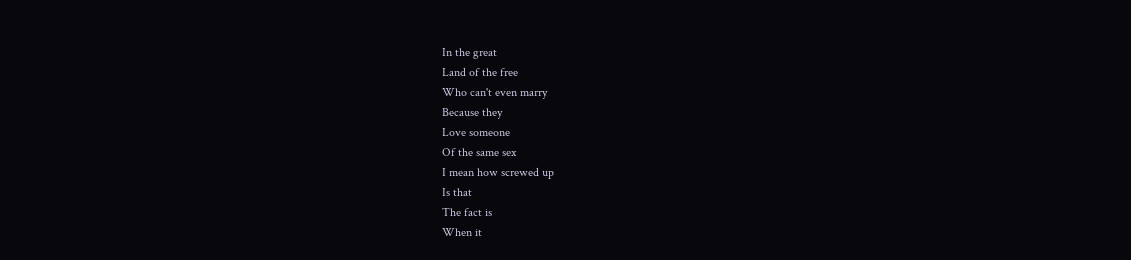In the great
Land of the free
Who can't even marry
Because they
Love someone
Of the same sex
I mean how screwed up
Is that
The fact is
When it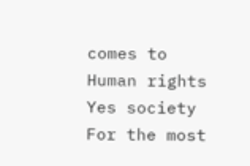comes to
Human rights
Yes society
For the most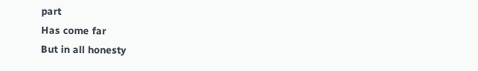part
Has come far
But in all honesty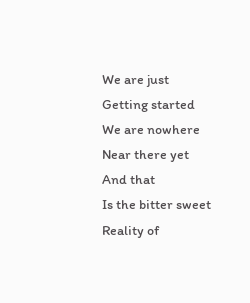We are just
Getting started
We are nowhere
Near there yet
And that
Is the bitter sweet
Reality of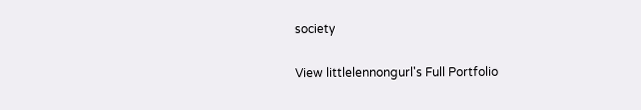society

View littlelennongurl's Full Portfolio